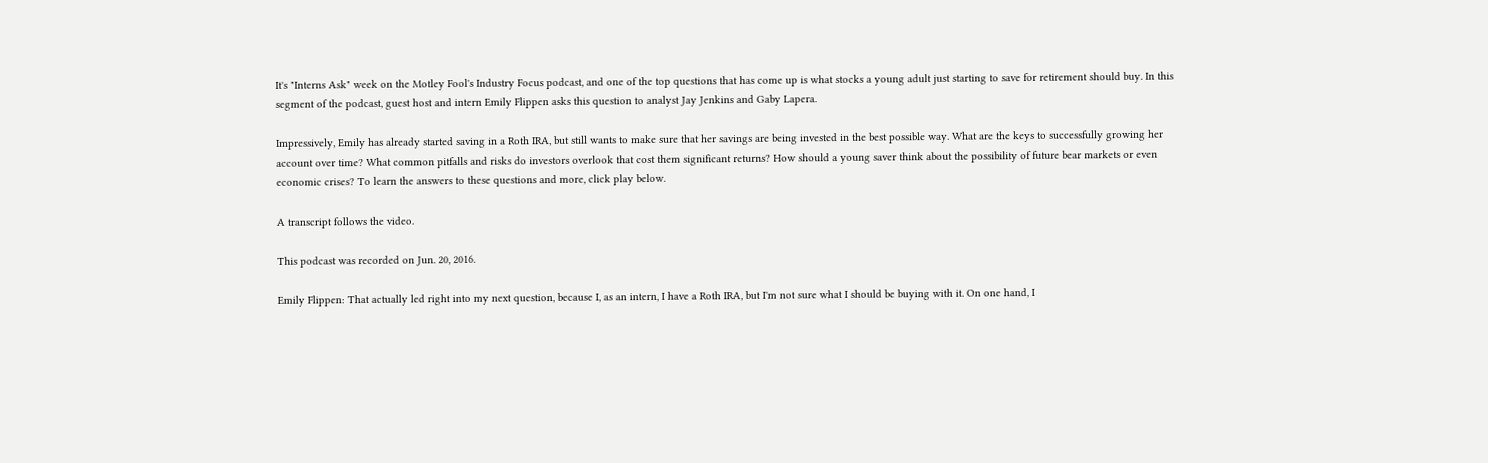It's "Interns Ask" week on the Motley Fool's Industry Focus podcast, and one of the top questions that has come up is what stocks a young adult just starting to save for retirement should buy. In this segment of the podcast, guest host and intern Emily Flippen asks this question to analyst Jay Jenkins and Gaby Lapera.

Impressively, Emily has already started saving in a Roth IRA, but still wants to make sure that her savings are being invested in the best possible way. What are the keys to successfully growing her account over time? What common pitfalls and risks do investors overlook that cost them significant returns? How should a young saver think about the possibility of future bear markets or even economic crises? To learn the answers to these questions and more, click play below.

A transcript follows the video.

This podcast was recorded on Jun. 20, 2016.

Emily Flippen: That actually led right into my next question, because I, as an intern, I have a Roth IRA, but I'm not sure what I should be buying with it. On one hand, I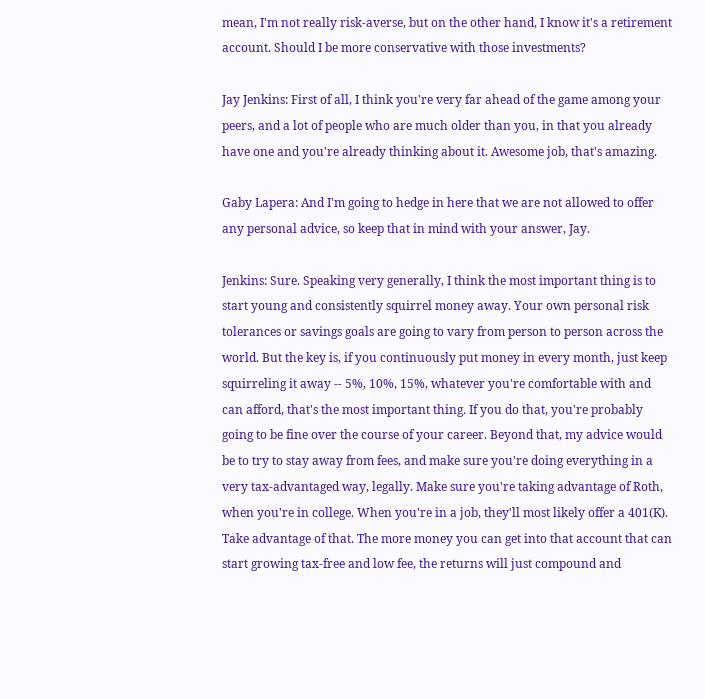mean, I'm not really risk-averse, but on the other hand, I know it's a retirement account. Should I be more conservative with those investments?

Jay Jenkins: First of all, I think you're very far ahead of the game among your peers, and a lot of people who are much older than you, in that you already have one and you're already thinking about it. Awesome job, that's amazing.

Gaby Lapera: And I'm going to hedge in here that we are not allowed to offer any personal advice, so keep that in mind with your answer, Jay.

Jenkins: Sure. Speaking very generally, I think the most important thing is to start young and consistently squirrel money away. Your own personal risk tolerances or savings goals are going to vary from person to person across the world. But the key is, if you continuously put money in every month, just keep squirreling it away -- 5%, 10%, 15%, whatever you're comfortable with and can afford, that's the most important thing. If you do that, you're probably going to be fine over the course of your career. Beyond that, my advice would be to try to stay away from fees, and make sure you're doing everything in a very tax-advantaged way, legally. Make sure you're taking advantage of Roth, when you're in college. When you're in a job, they'll most likely offer a 401(K). Take advantage of that. The more money you can get into that account that can start growing tax-free and low fee, the returns will just compound and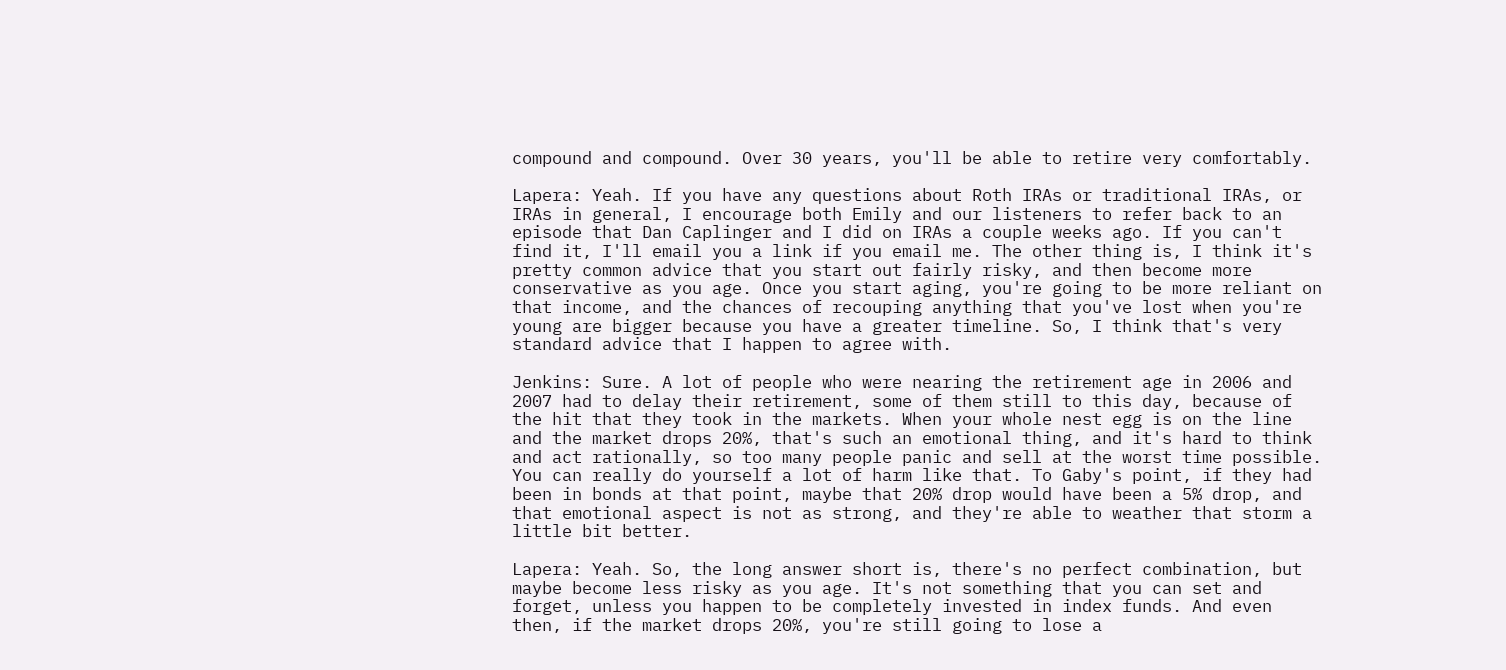compound and compound. Over 30 years, you'll be able to retire very comfortably.

Lapera: Yeah. If you have any questions about Roth IRAs or traditional IRAs, or IRAs in general, I encourage both Emily and our listeners to refer back to an episode that Dan Caplinger and I did on IRAs a couple weeks ago. If you can't find it, I'll email you a link if you email me. The other thing is, I think it's pretty common advice that you start out fairly risky, and then become more conservative as you age. Once you start aging, you're going to be more reliant on that income, and the chances of recouping anything that you've lost when you're young are bigger because you have a greater timeline. So, I think that's very standard advice that I happen to agree with.

Jenkins: Sure. A lot of people who were nearing the retirement age in 2006 and 2007 had to delay their retirement, some of them still to this day, because of the hit that they took in the markets. When your whole nest egg is on the line and the market drops 20%, that's such an emotional thing, and it's hard to think and act rationally, so too many people panic and sell at the worst time possible. You can really do yourself a lot of harm like that. To Gaby's point, if they had been in bonds at that point, maybe that 20% drop would have been a 5% drop, and that emotional aspect is not as strong, and they're able to weather that storm a little bit better.

Lapera: Yeah. So, the long answer short is, there's no perfect combination, but maybe become less risky as you age. It's not something that you can set and forget, unless you happen to be completely invested in index funds. And even then, if the market drops 20%, you're still going to lose a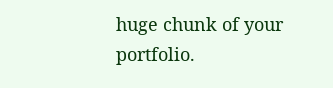huge chunk of your portfolio.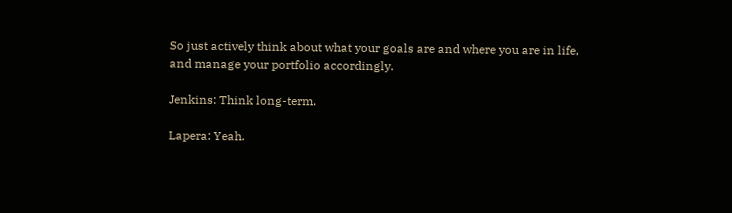So just actively think about what your goals are and where you are in life, and manage your portfolio accordingly.

Jenkins: Think long-term.

Lapera: Yeah.